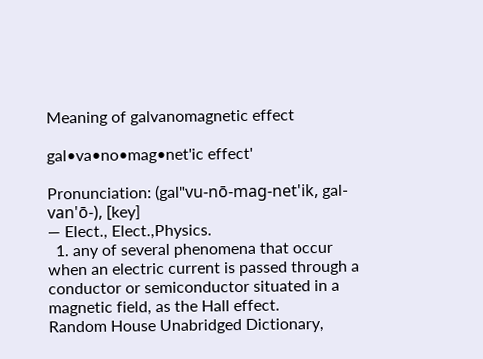Meaning of galvanomagnetic effect

gal•va•no•mag•net'ic effect'

Pronunciation: (gal"vu-nō-mag-net'ik, gal-van'ō-), [key]
— Elect., Elect.,Physics.
  1. any of several phenomena that occur when an electric current is passed through a conductor or semiconductor situated in a magnetic field, as the Hall effect.
Random House Unabridged Dictionary,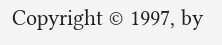Copyright © 1997, by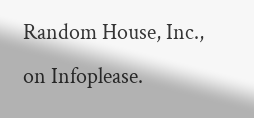Random House, Inc., on Infoplease.